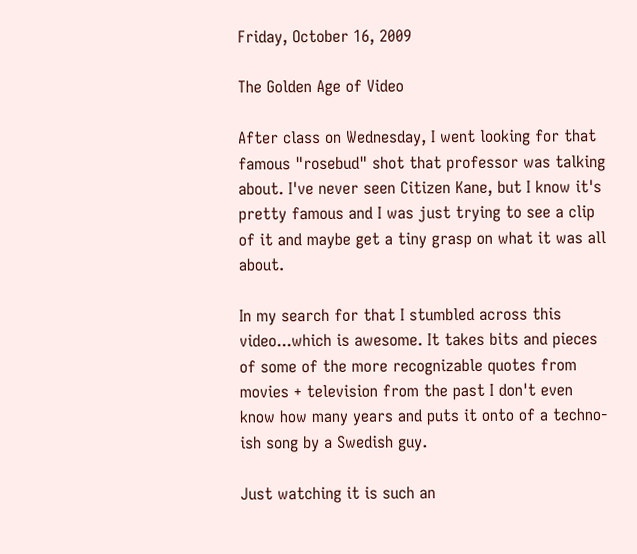Friday, October 16, 2009

The Golden Age of Video

After class on Wednesday, I went looking for that famous "rosebud" shot that professor was talking about. I've never seen Citizen Kane, but I know it's pretty famous and I was just trying to see a clip of it and maybe get a tiny grasp on what it was all about.

In my search for that I stumbled across this video...which is awesome. It takes bits and pieces of some of the more recognizable quotes from movies + television from the past I don't even know how many years and puts it onto of a techno-ish song by a Swedish guy.

Just watching it is such an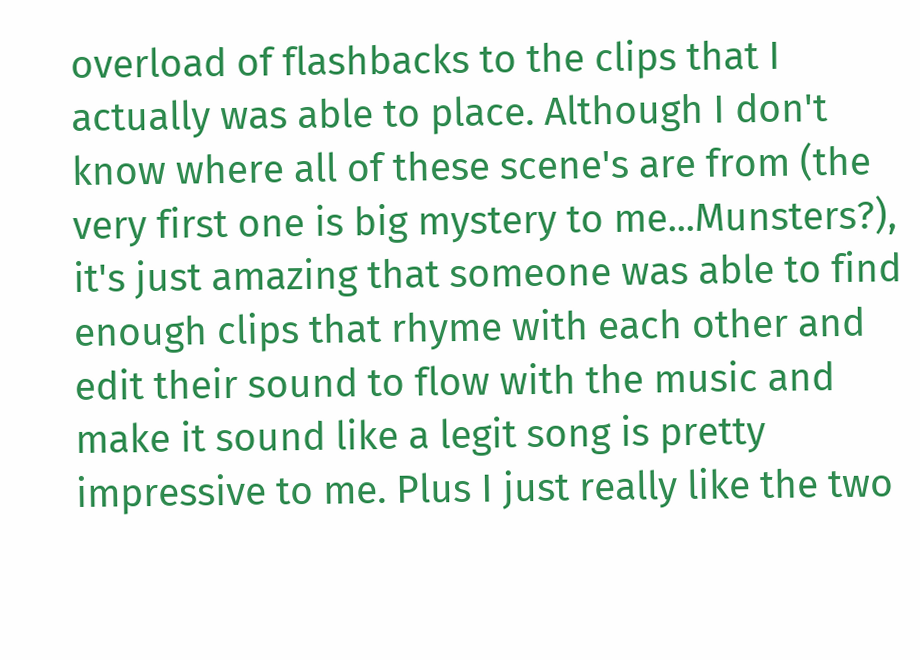overload of flashbacks to the clips that I actually was able to place. Although I don't know where all of these scene's are from (the very first one is big mystery to me...Munsters?), it's just amazing that someone was able to find enough clips that rhyme with each other and edit their sound to flow with the music and make it sound like a legit song is pretty impressive to me. Plus I just really like the two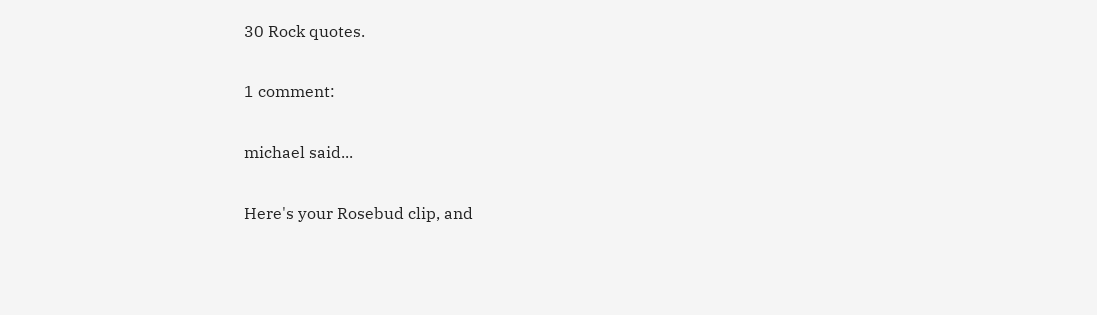30 Rock quotes.

1 comment:

michael said...

Here's your Rosebud clip, and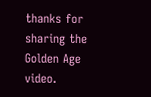thanks for sharing the Golden Age video.